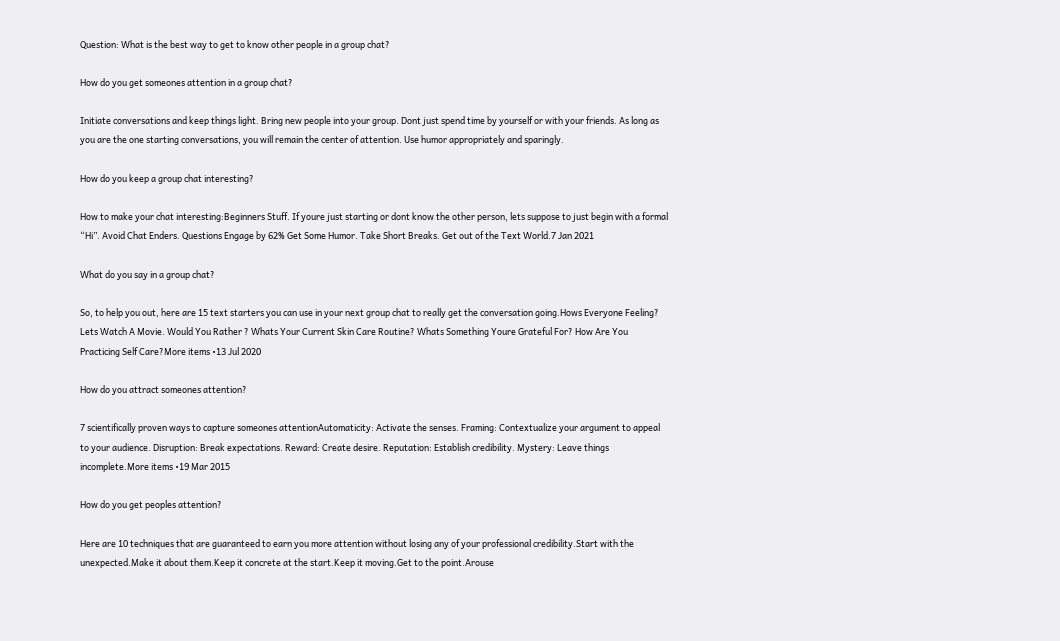Question: What is the best way to get to know other people in a group chat?

How do you get someones attention in a group chat?

Initiate conversations and keep things light. Bring new people into your group. Dont just spend time by yourself or with your friends. As long as you are the one starting conversations, you will remain the center of attention. Use humor appropriately and sparingly.

How do you keep a group chat interesting?

How to make your chat interesting:Beginners Stuff. If youre just starting or dont know the other person, lets suppose to just begin with a formal “Hi”. Avoid Chat Enders. Questions Engage by 62% Get Some Humor. Take Short Breaks. Get out of the Text World.7 Jan 2021

What do you say in a group chat?

So, to help you out, here are 15 text starters you can use in your next group chat to really get the conversation going.Hows Everyone Feeling? Lets Watch A Movie. Would You Rather ? Whats Your Current Skin Care Routine? Whats Something Youre Grateful For? How Are You Practicing Self Care?More items •13 Jul 2020

How do you attract someones attention?

7 scientifically proven ways to capture someones attentionAutomaticity: Activate the senses. Framing: Contextualize your argument to appeal to your audience. Disruption: Break expectations. Reward: Create desire. Reputation: Establish credibility. Mystery: Leave things incomplete.More items •19 Mar 2015

How do you get peoples attention?

Here are 10 techniques that are guaranteed to earn you more attention without losing any of your professional credibility.Start with the unexpected.Make it about them.Keep it concrete at the start.Keep it moving.Get to the point.Arouse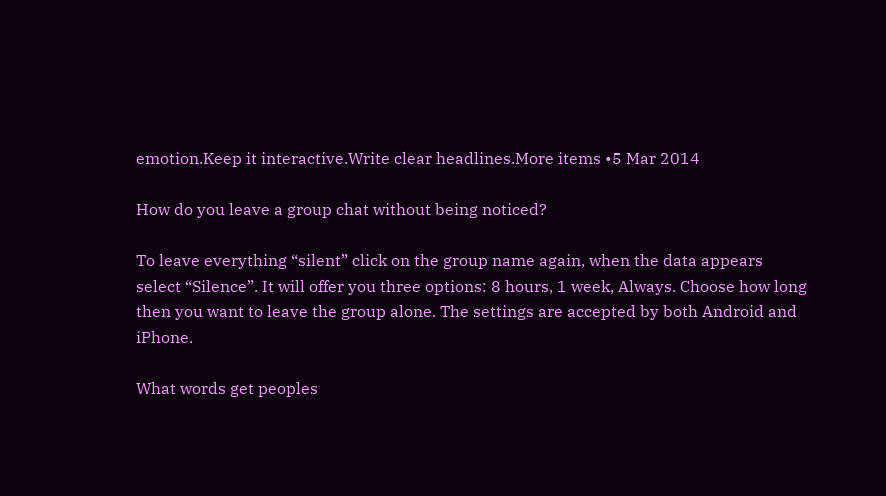emotion.Keep it interactive.Write clear headlines.More items •5 Mar 2014

How do you leave a group chat without being noticed?

To leave everything “silent” click on the group name again, when the data appears select “Silence”. It will offer you three options: 8 hours, 1 week, Always. Choose how long then you want to leave the group alone. The settings are accepted by both Android and iPhone.

What words get peoples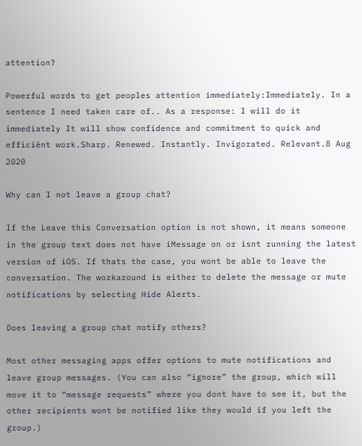attention?

Powerful words to get peoples attention immediately:Immediately. In a sentence I need taken care of.. As a response: I will do it immediately It will show confidence and commitment to quick and efficiënt work.Sharp. Renewed. Instantly. Invigorated. Relevant.8 Aug 2020

Why can I not leave a group chat?

If the Leave this Conversation option is not shown, it means someone in the group text does not have iMessage on or isnt running the latest version of iOS. If thats the case, you wont be able to leave the conversation. The workaround is either to delete the message or mute notifications by selecting Hide Alerts.

Does leaving a group chat notify others?

Most other messaging apps offer options to mute notifications and leave group messages. (You can also “ignore” the group, which will move it to “message requests” where you dont have to see it, but the other recipients wont be notified like they would if you left the group.)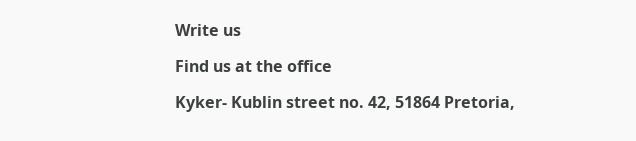Write us

Find us at the office

Kyker- Kublin street no. 42, 51864 Pretoria,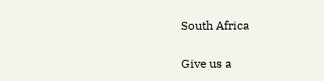South Africa

Give us a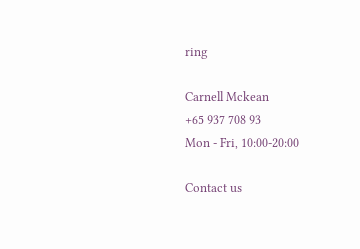ring

Carnell Mckean
+65 937 708 93
Mon - Fri, 10:00-20:00

Contact us